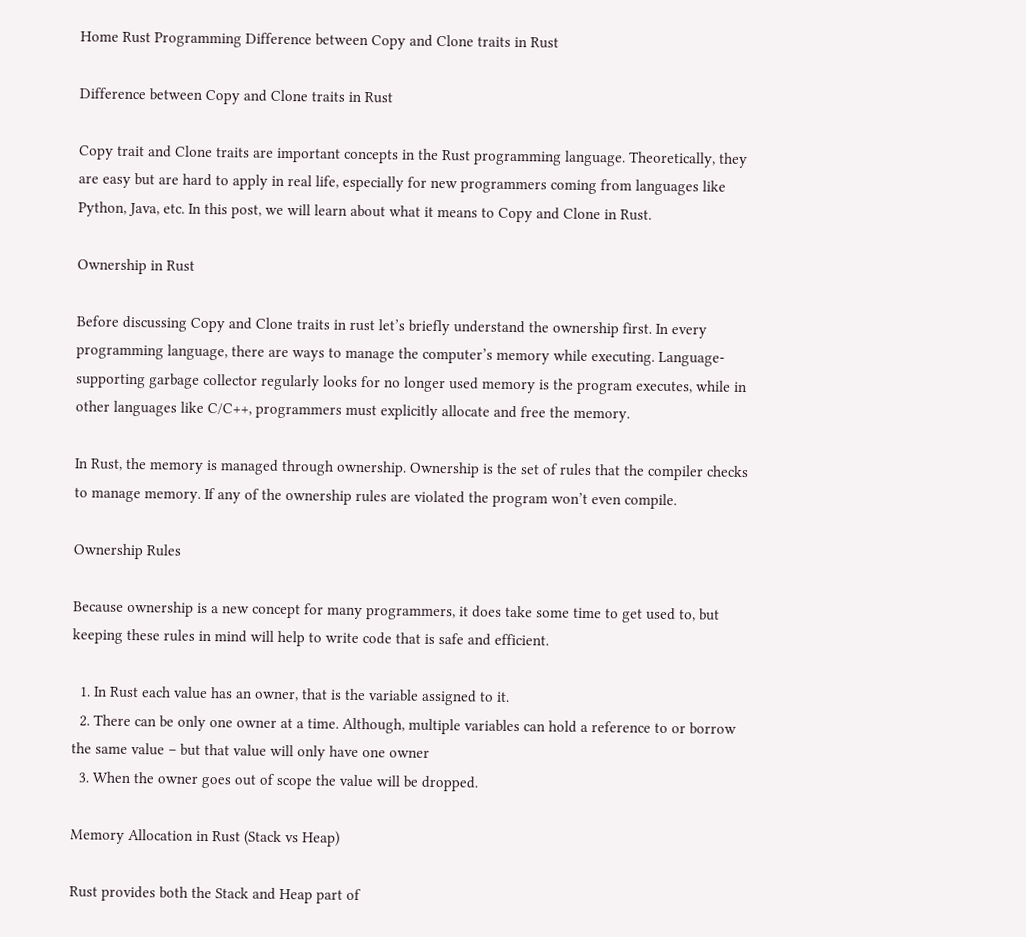Home Rust Programming Difference between Copy and Clone traits in Rust

Difference between Copy and Clone traits in Rust

Copy trait and Clone traits are important concepts in the Rust programming language. Theoretically, they are easy but are hard to apply in real life, especially for new programmers coming from languages like Python, Java, etc. In this post, we will learn about what it means to Copy and Clone in Rust.

Ownership in Rust

Before discussing Copy and Clone traits in rust let’s briefly understand the ownership first. In every programming language, there are ways to manage the computer’s memory while executing. Language-supporting garbage collector regularly looks for no longer used memory is the program executes, while in other languages like C/C++, programmers must explicitly allocate and free the memory.

In Rust, the memory is managed through ownership. Ownership is the set of rules that the compiler checks to manage memory. If any of the ownership rules are violated the program won’t even compile.

Ownership Rules

Because ownership is a new concept for many programmers, it does take some time to get used to, but keeping these rules in mind will help to write code that is safe and efficient.

  1. In Rust each value has an owner, that is the variable assigned to it.
  2. There can be only one owner at a time. Although, multiple variables can hold a reference to or borrow the same value – but that value will only have one owner
  3. When the owner goes out of scope the value will be dropped.

Memory Allocation in Rust (Stack vs Heap)

Rust provides both the Stack and Heap part of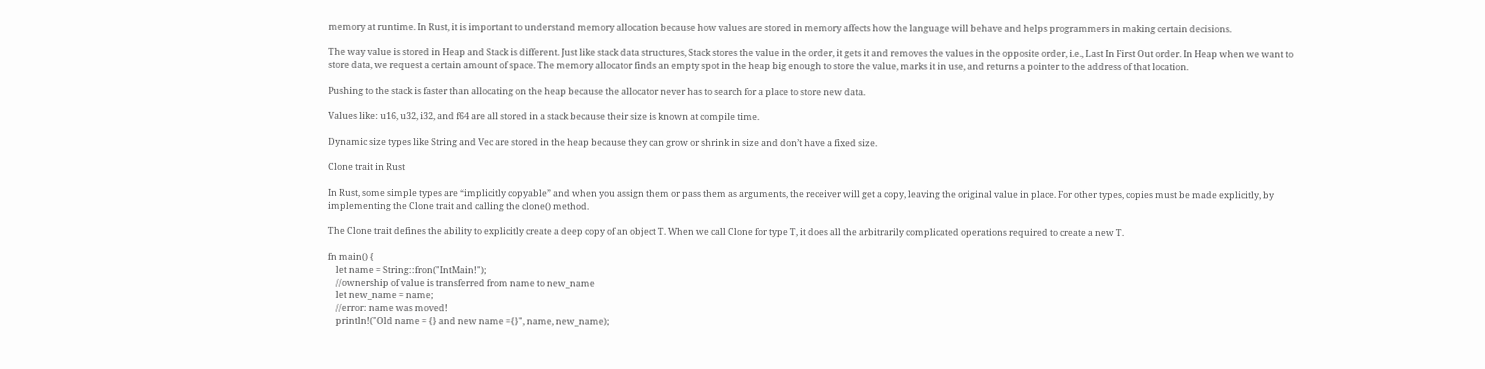memory at runtime. In Rust, it is important to understand memory allocation because how values are stored in memory affects how the language will behave and helps programmers in making certain decisions.

The way value is stored in Heap and Stack is different. Just like stack data structures, Stack stores the value in the order, it gets it and removes the values in the opposite order, i.e., Last In First Out order. In Heap when we want to store data, we request a certain amount of space. The memory allocator finds an empty spot in the heap big enough to store the value, marks it in use, and returns a pointer to the address of that location.

Pushing to the stack is faster than allocating on the heap because the allocator never has to search for a place to store new data.

Values like: u16, u32, i32, and f64 are all stored in a stack because their size is known at compile time.

Dynamic size types like String and Vec are stored in the heap because they can grow or shrink in size and don’t have a fixed size.

Clone trait in Rust

In Rust, some simple types are “implicitly copyable” and when you assign them or pass them as arguments, the receiver will get a copy, leaving the original value in place. For other types, copies must be made explicitly, by implementing the Clone trait and calling the clone() method.

The Clone trait defines the ability to explicitly create a deep copy of an object T. When we call Clone for type T, it does all the arbitrarily complicated operations required to create a new T.

fn main() {
    let name = String::fron("IntMain!");
    //ownership of value is transferred from name to new_name
    let new_name = name;
    //error: name was moved!
    println!("Old name = {} and new name ={}", name, new_name);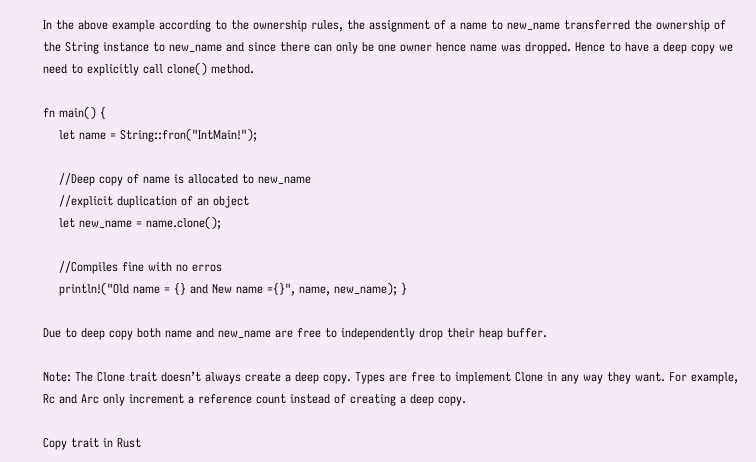In the above example according to the ownership rules, the assignment of a name to new_name transferred the ownership of the String instance to new_name and since there can only be one owner hence name was dropped. Hence to have a deep copy we need to explicitly call clone() method.

fn main() {
    let name = String::fron("IntMain!");

    //Deep copy of name is allocated to new_name
    //explicit duplication of an object
    let new_name = name.clone();

    //Compiles fine with no erros
    println!("Old name = {} and New name ={}", name, new_name); }

Due to deep copy both name and new_name are free to independently drop their heap buffer.

Note: The Clone trait doesn’t always create a deep copy. Types are free to implement Clone in any way they want. For example, Rc and Arc only increment a reference count instead of creating a deep copy.

Copy trait in Rust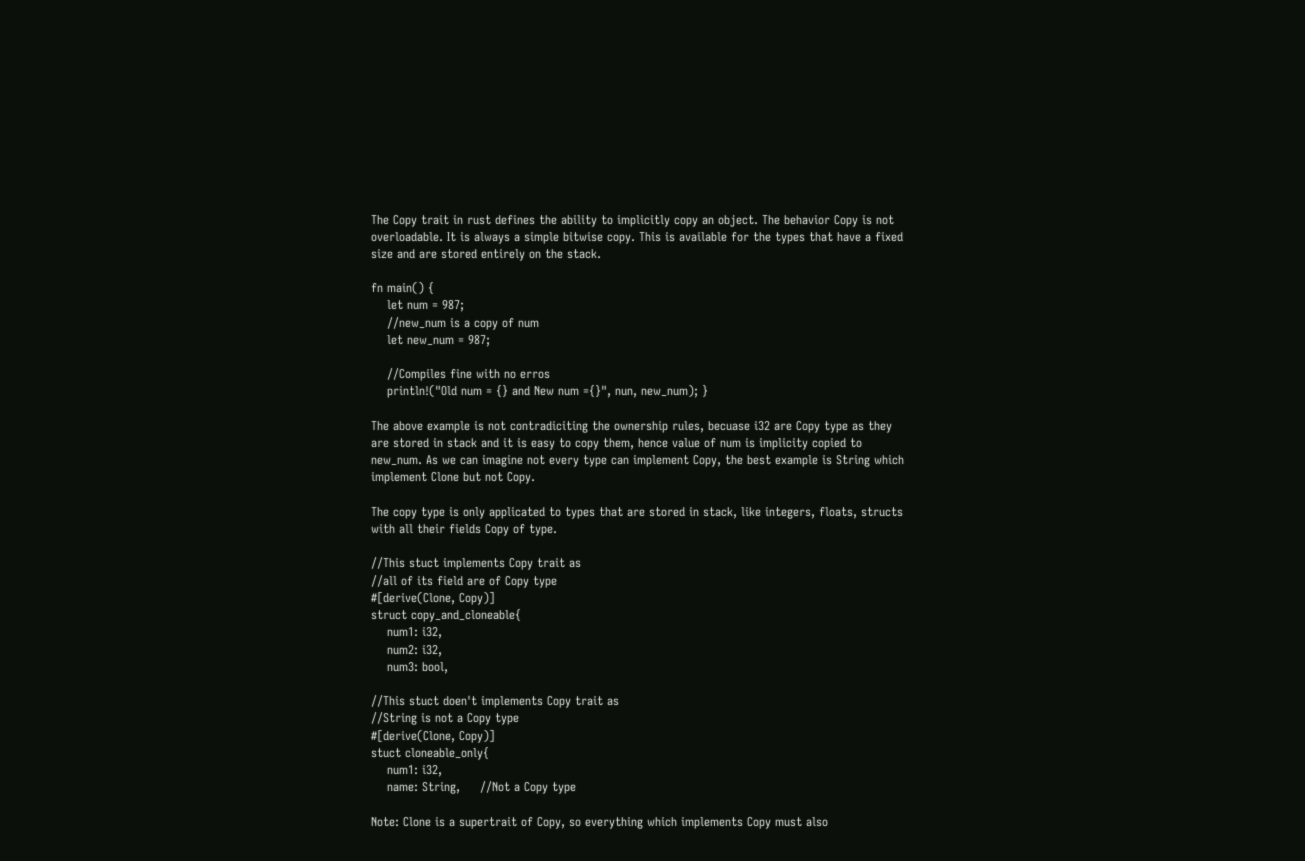The Copy trait in rust defines the ability to implicitly copy an object. The behavior Copy is not overloadable. It is always a simple bitwise copy. This is available for the types that have a fixed size and are stored entirely on the stack.

fn main() {
    let num = 987;
    //new_num is a copy of num
    let new_num = 987;

    //Compiles fine with no erros
    println!("Old num = {} and New num ={}", nun, new_num); }

The above example is not contradiciting the ownership rules, becuase i32 are Copy type as they are stored in stack and it is easy to copy them, hence value of num is implicity copied to new_num. As we can imagine not every type can implement Copy, the best example is String which implement Clone but not Copy.

The copy type is only applicated to types that are stored in stack, like integers, floats, structs with all their fields Copy of type.

//This stuct implements Copy trait as
//all of its field are of Copy type
#[derive(Clone, Copy)]
struct copy_and_cloneable{
    num1: i32,
    num2: i32,
    num3: bool,

//This stuct doen't implements Copy trait as
//String is not a Copy type
#[derive(Clone, Copy)]
stuct cloneable_only{
    num1: i32,
    name: String,     //Not a Copy type

Note: Clone is a supertrait of Copy, so everything which implements Copy must also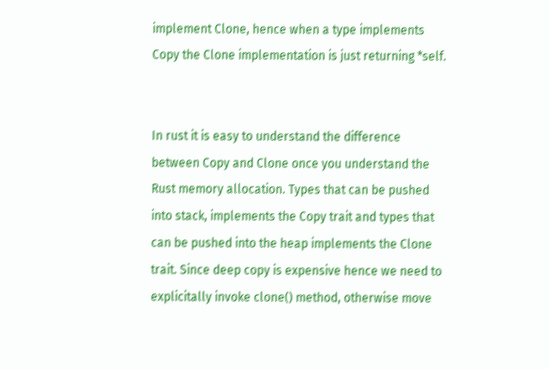implement Clone, hence when a type implements Copy the Clone implementation is just returning *self.


In rust it is easy to understand the difference between Copy and Clone once you understand the Rust memory allocation. Types that can be pushed into stack, implements the Copy trait and types that can be pushed into the heap implements the Clone trait. Since deep copy is expensive hence we need to explicitally invoke clone() method, otherwise move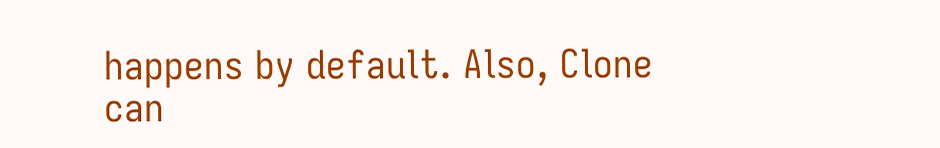happens by default. Also, Clone can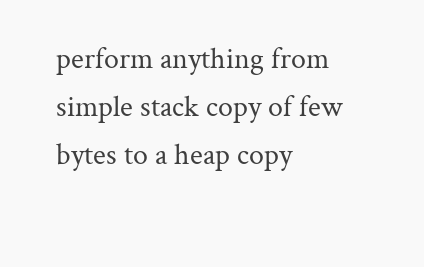perform anything from simple stack copy of few bytes to a heap copy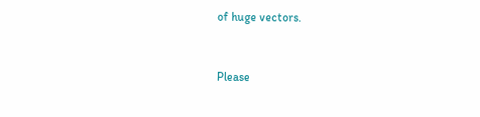of huge vectors.


Please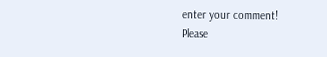enter your comment!
Please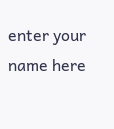enter your name here